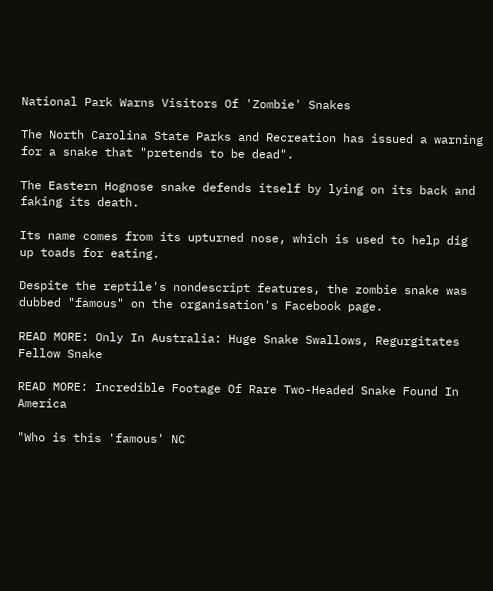National Park Warns Visitors Of 'Zombie' Snakes

The North Carolina State Parks and Recreation has issued a warning for a snake that "pretends to be dead".

The Eastern Hognose snake defends itself by lying on its back and faking its death.

Its name comes from its upturned nose, which is used to help dig up toads for eating.

Despite the reptile's nondescript features, the zombie snake was dubbed "famous" on the organisation's Facebook page.

READ MORE: Only In Australia: Huge Snake Swallows, Regurgitates Fellow Snake

READ MORE: Incredible Footage Of Rare Two-Headed Snake Found In America

"Who is this 'famous' NC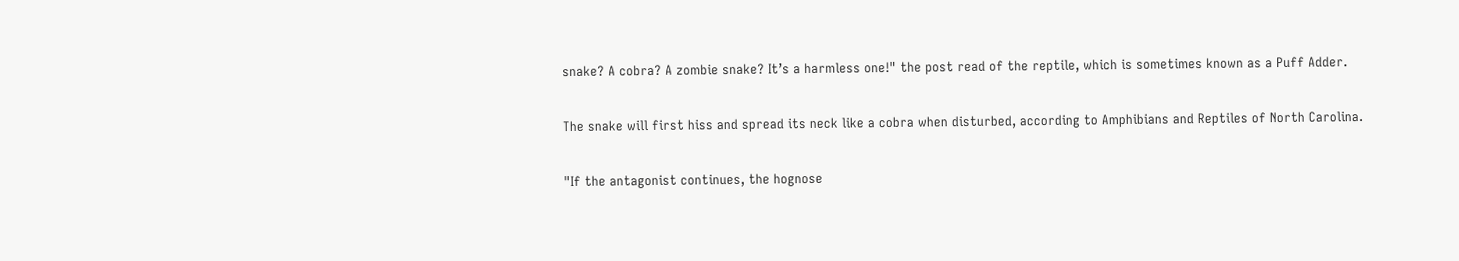snake? A cobra? A zombie snake? It’s a harmless one!" the post read of the reptile, which is sometimes known as a Puff Adder.

The snake will first hiss and spread its neck like a cobra when disturbed, according to Amphibians and Reptiles of North Carolina.

"If the antagonist continues, the hognose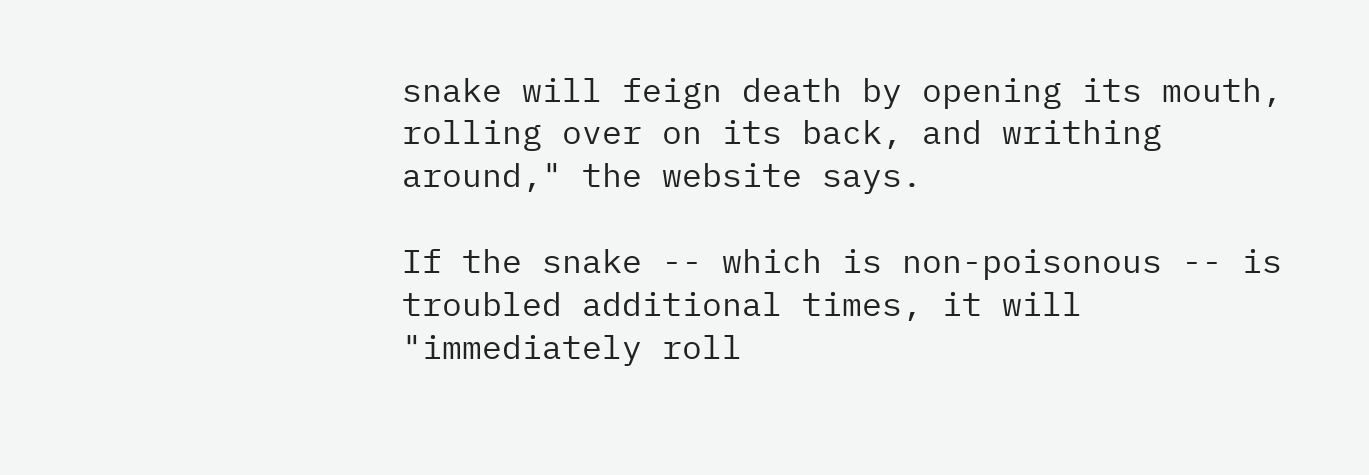snake will feign death by opening its mouth, rolling over on its back, and writhing around," the website says.

If the snake -- which is non-poisonous -- is troubled additional times, it will "immediately roll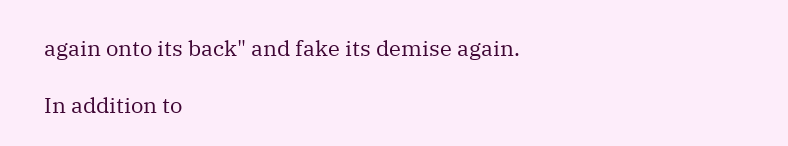again onto its back" and fake its demise again.

In addition to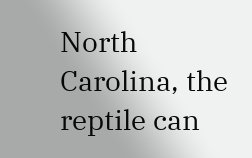North Carolina, the reptile can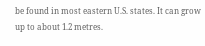be found in most eastern U.S. states. It can grow up to about 1.2 metres.